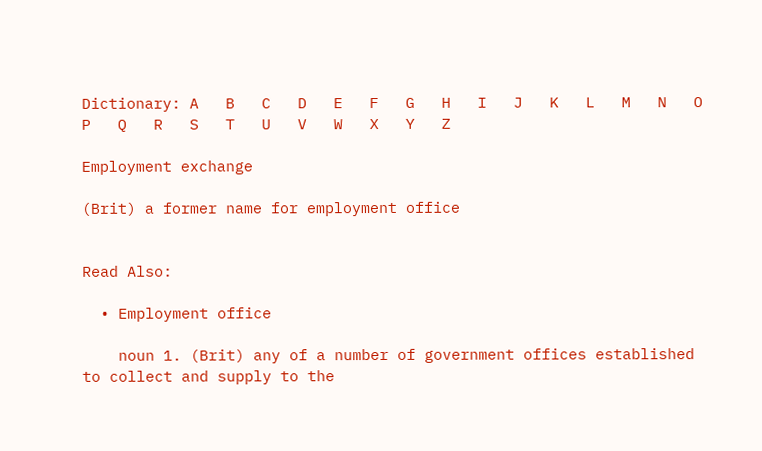Dictionary: A   B   C   D   E   F   G   H   I   J   K   L   M   N   O   P   Q   R   S   T   U   V   W   X   Y   Z

Employment exchange

(Brit) a former name for employment office


Read Also:

  • Employment office

    noun 1. (Brit) any of a number of government offices established to collect and supply to the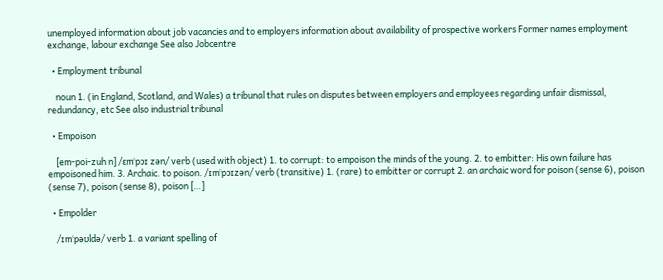unemployed information about job vacancies and to employers information about availability of prospective workers Former names employment exchange, labour exchange See also Jobcentre

  • Employment tribunal

    noun 1. (in England, Scotland, and Wales) a tribunal that rules on disputes between employers and employees regarding unfair dismissal, redundancy, etc See also industrial tribunal

  • Empoison

    [em-poi-zuh n] /ɛmˈpɔɪ zən/ verb (used with object) 1. to corrupt: to empoison the minds of the young. 2. to embitter: His own failure has empoisoned him. 3. Archaic. to poison. /ɪmˈpɔɪzən/ verb (transitive) 1. (rare) to embitter or corrupt 2. an archaic word for poison (sense 6), poison (sense 7), poison (sense 8), poison […]

  • Empolder

    /ɪmˈpəʊldə/ verb 1. a variant spelling of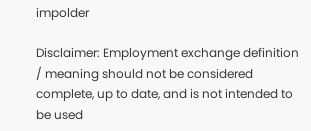impolder

Disclaimer: Employment exchange definition / meaning should not be considered complete, up to date, and is not intended to be used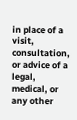in place of a visit, consultation, or advice of a legal, medical, or any other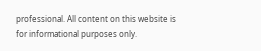professional. All content on this website is for informational purposes only.